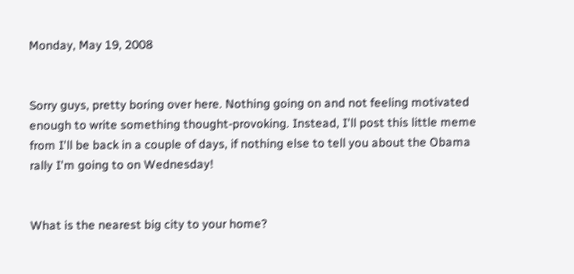Monday, May 19, 2008


Sorry guys, pretty boring over here. Nothing going on and not feeling motivated enough to write something thought-provoking. Instead, I'll post this little meme from I'll be back in a couple of days, if nothing else to tell you about the Obama rally I'm going to on Wednesday!


What is the nearest big city to your home?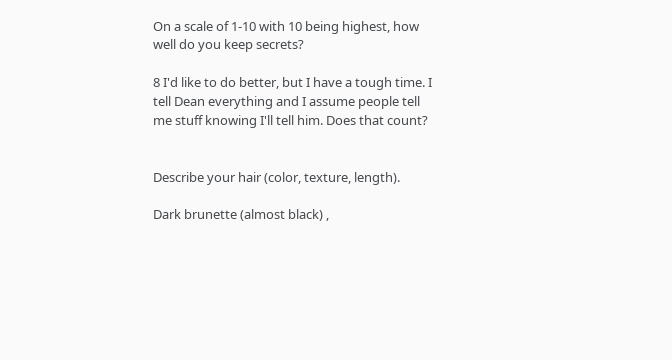On a scale of 1-10 with 10 being highest, how well do you keep secrets?

8 I'd like to do better, but I have a tough time. I tell Dean everything and I assume people tell me stuff knowing I'll tell him. Does that count?


Describe your hair (color, texture, length).

Dark brunette (almost black) ,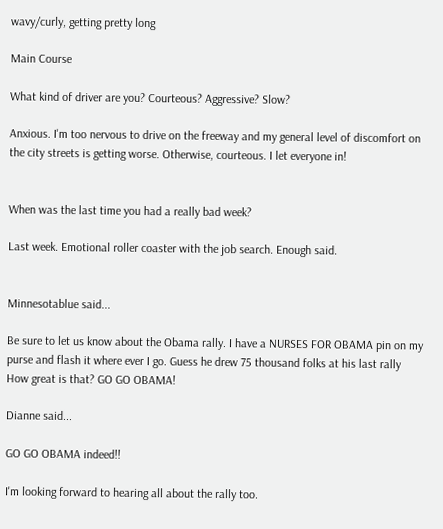wavy/curly, getting pretty long

Main Course

What kind of driver are you? Courteous? Aggressive? Slow?

Anxious. I'm too nervous to drive on the freeway and my general level of discomfort on the city streets is getting worse. Otherwise, courteous. I let everyone in!


When was the last time you had a really bad week?

Last week. Emotional roller coaster with the job search. Enough said.


Minnesotablue said...

Be sure to let us know about the Obama rally. I have a NURSES FOR OBAMA pin on my purse and flash it where ever I go. Guess he drew 75 thousand folks at his last rally How great is that? GO GO OBAMA!

Dianne said...

GO GO OBAMA indeed!!

I'm looking forward to hearing all about the rally too.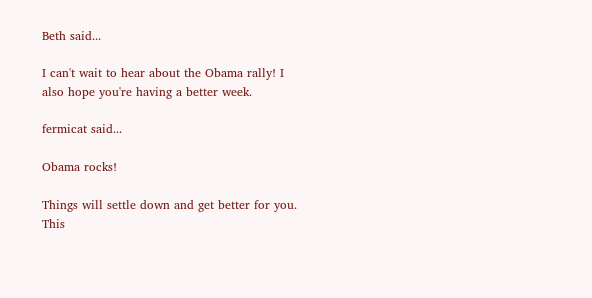Beth said...

I can't wait to hear about the Obama rally! I also hope you're having a better week.

fermicat said...

Obama rocks!

Things will settle down and get better for you. This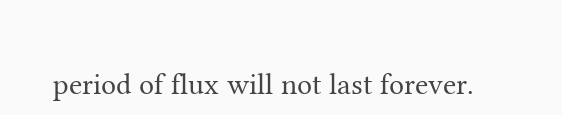period of flux will not last forever.